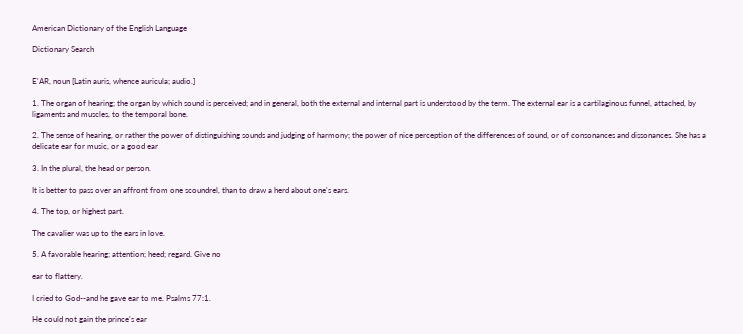American Dictionary of the English Language

Dictionary Search


E'AR, noun [Latin auris, whence auricula; audio.]

1. The organ of hearing; the organ by which sound is perceived; and in general, both the external and internal part is understood by the term. The external ear is a cartilaginous funnel, attached, by ligaments and muscles, to the temporal bone.

2. The sense of hearing, or rather the power of distinguishing sounds and judging of harmony; the power of nice perception of the differences of sound, or of consonances and dissonances. She has a delicate ear for music, or a good ear

3. In the plural, the head or person.

It is better to pass over an affront from one scoundrel, than to draw a herd about one's ears.

4. The top, or highest part.

The cavalier was up to the ears in love.

5. A favorable hearing; attention; heed; regard. Give no

ear to flattery.

I cried to God--and he gave ear to me. Psalms 77:1.

He could not gain the prince's ear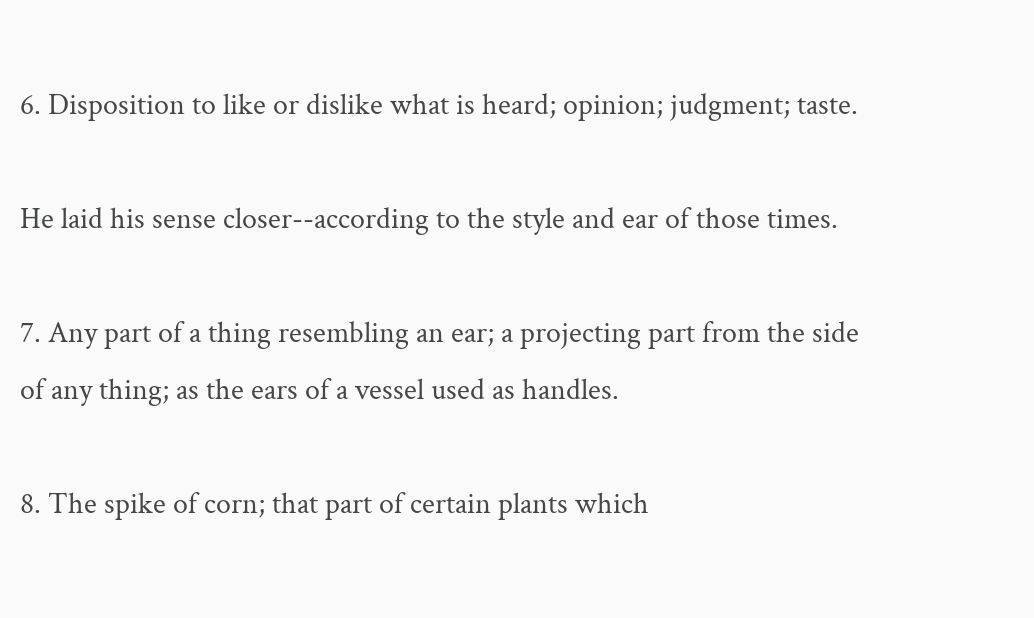6. Disposition to like or dislike what is heard; opinion; judgment; taste.

He laid his sense closer--according to the style and ear of those times.

7. Any part of a thing resembling an ear; a projecting part from the side of any thing; as the ears of a vessel used as handles.

8. The spike of corn; that part of certain plants which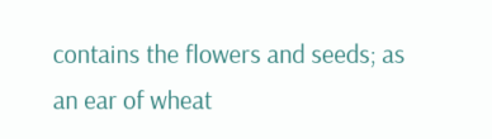contains the flowers and seeds; as an ear of wheat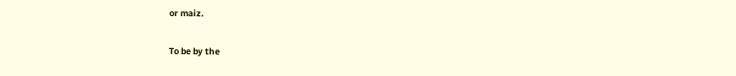or maiz.

To be by the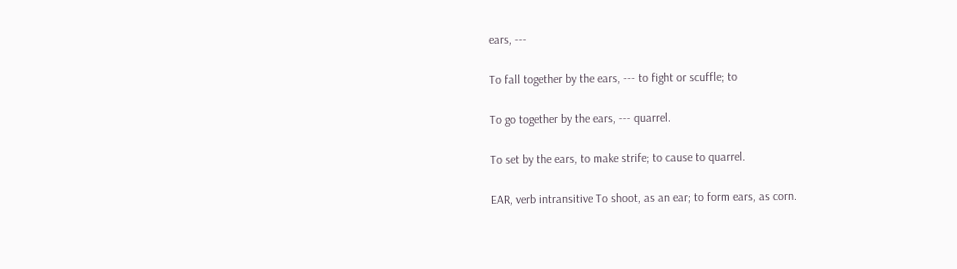ears, ---

To fall together by the ears, --- to fight or scuffle; to

To go together by the ears, --- quarrel.

To set by the ears, to make strife; to cause to quarrel.

EAR, verb intransitive To shoot, as an ear; to form ears, as corn.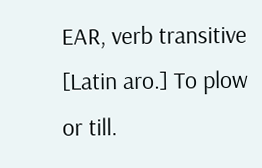EAR, verb transitive [Latin aro.] To plow or till.